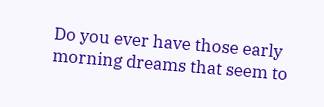Do you ever have those early morning dreams that seem to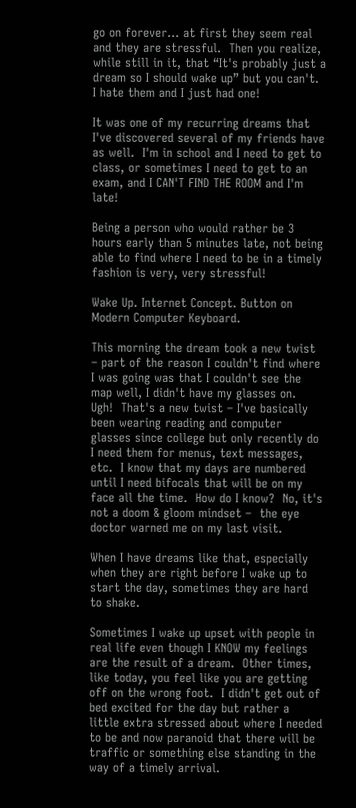go on forever… at first they seem real and they are stressful.  Then you realize, while still in it, that “It's probably just a dream so I should wake up” but you can't.  I hate them and I just had one!

It was one of my recurring dreams that I've discovered several of my friends have as well.  I'm in school and I need to get to class, or sometimes I need to get to an exam, and I CAN'T FIND THE ROOM and I'm late!

Being a person who would rather be 3 hours early than 5 minutes late, not being able to find where I need to be in a timely fashion is very, very stressful!

Wake Up. Internet Concept. Button on Modern Computer Keyboard.

This morning the dream took a new twist – part of the reason I couldn't find where I was going was that I couldn't see the map well, I didn't have my glasses on.  Ugh!  That's a new twist – I've basically been wearing reading and computer glasses since college but only recently do I need them for menus, text messages, etc.  I know that my days are numbered until I need bifocals that will be on my face all the time.  How do I know?  No, it's not a doom & gloom mindset –  the eye doctor warned me on my last visit.

When I have dreams like that, especially when they are right before I wake up to start the day, sometimes they are hard to shake.

Sometimes I wake up upset with people in real life even though I KNOW my feelings are the result of a dream.  Other times, like today, you feel like you are getting off on the wrong foot.  I didn't get out of bed excited for the day but rather a little extra stressed about where I needed to be and now paranoid that there will be traffic or something else standing in the way of a timely arrival.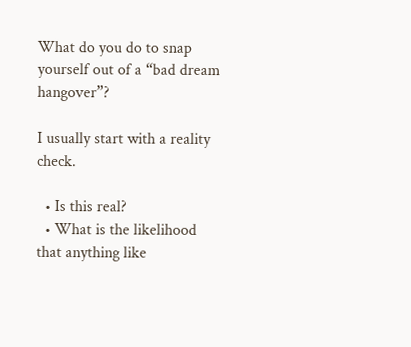What do you do to snap yourself out of a “bad dream hangover”?

I usually start with a reality check.

  • Is this real?
  • What is the likelihood that anything like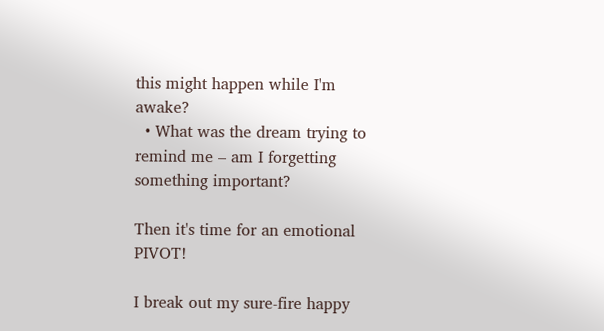this might happen while I'm awake?
  • What was the dream trying to remind me – am I forgetting something important?

Then it's time for an emotional PIVOT!

I break out my sure-fire happy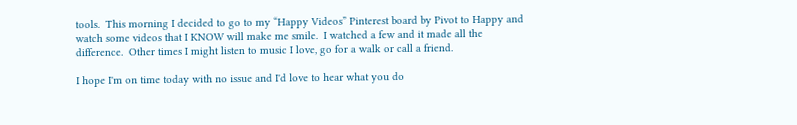tools.  This morning I decided to go to my “Happy Videos” Pinterest board by Pivot to Happy and watch some videos that I KNOW will make me smile.  I watched a few and it made all the difference.  Other times I might listen to music I love, go for a walk or call a friend.

I hope I'm on time today with no issue and I'd love to hear what you do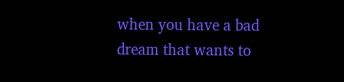when you have a bad dream that wants to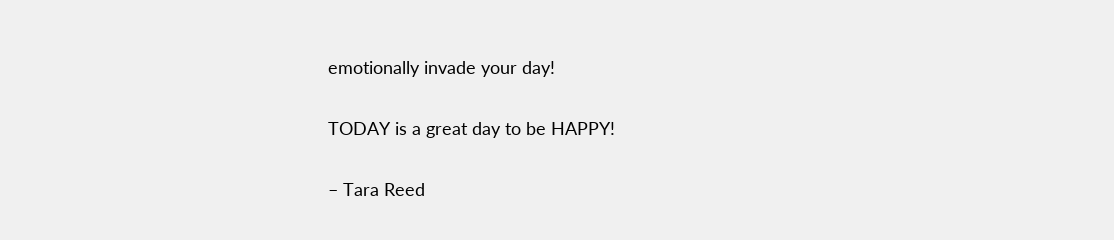emotionally invade your day!

TODAY is a great day to be HAPPY!

– Tara Reed